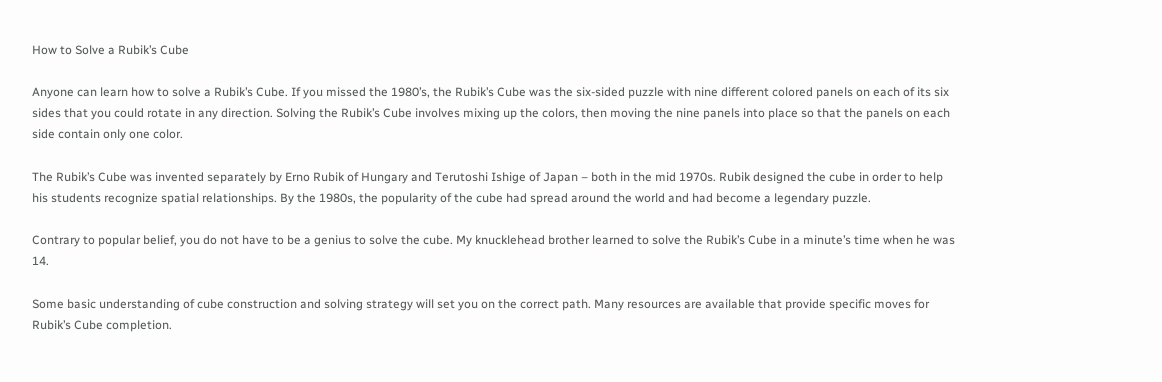How to Solve a Rubik’s Cube

Anyone can learn how to solve a Rubik’s Cube. If you missed the 1980’s, the Rubik’s Cube was the six-sided puzzle with nine different colored panels on each of its six sides that you could rotate in any direction. Solving the Rubik’s Cube involves mixing up the colors, then moving the nine panels into place so that the panels on each side contain only one color.

The Rubik’s Cube was invented separately by Erno Rubik of Hungary and Terutoshi Ishige of Japan – both in the mid 1970s. Rubik designed the cube in order to help his students recognize spatial relationships. By the 1980s, the popularity of the cube had spread around the world and had become a legendary puzzle.

Contrary to popular belief, you do not have to be a genius to solve the cube. My knucklehead brother learned to solve the Rubik’s Cube in a minute’s time when he was 14.

Some basic understanding of cube construction and solving strategy will set you on the correct path. Many resources are available that provide specific moves for Rubik’s Cube completion.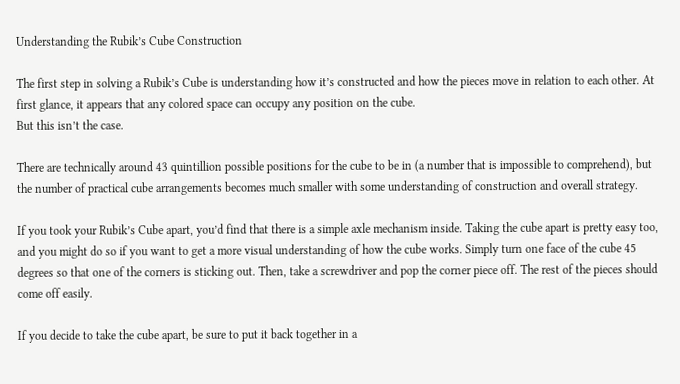Understanding the Rubik’s Cube Construction

The first step in solving a Rubik’s Cube is understanding how it’s constructed and how the pieces move in relation to each other. At first glance, it appears that any colored space can occupy any position on the cube.
But this isn’t the case.

There are technically around 43 quintillion possible positions for the cube to be in (a number that is impossible to comprehend), but the number of practical cube arrangements becomes much smaller with some understanding of construction and overall strategy.

If you took your Rubik’s Cube apart, you’d find that there is a simple axle mechanism inside. Taking the cube apart is pretty easy too, and you might do so if you want to get a more visual understanding of how the cube works. Simply turn one face of the cube 45 degrees so that one of the corners is sticking out. Then, take a screwdriver and pop the corner piece off. The rest of the pieces should come off easily.

If you decide to take the cube apart, be sure to put it back together in a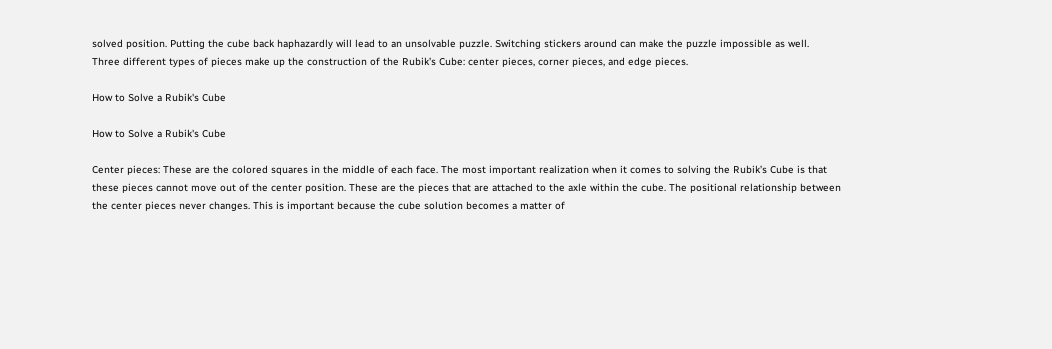solved position. Putting the cube back haphazardly will lead to an unsolvable puzzle. Switching stickers around can make the puzzle impossible as well.
Three different types of pieces make up the construction of the Rubik’s Cube: center pieces, corner pieces, and edge pieces.

How to Solve a Rubik's Cube

How to Solve a Rubik's Cube

Center pieces: These are the colored squares in the middle of each face. The most important realization when it comes to solving the Rubik’s Cube is that these pieces cannot move out of the center position. These are the pieces that are attached to the axle within the cube. The positional relationship between the center pieces never changes. This is important because the cube solution becomes a matter of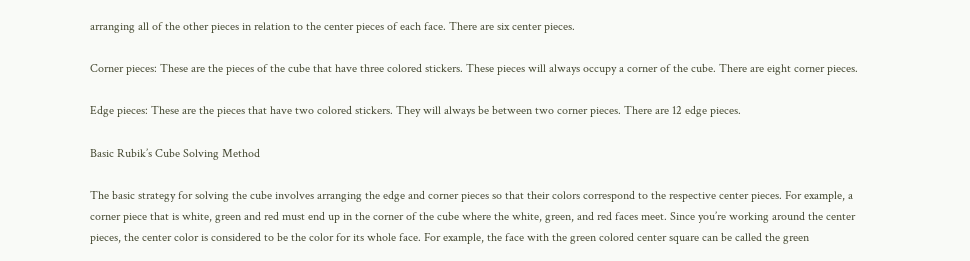arranging all of the other pieces in relation to the center pieces of each face. There are six center pieces.

Corner pieces: These are the pieces of the cube that have three colored stickers. These pieces will always occupy a corner of the cube. There are eight corner pieces.

Edge pieces: These are the pieces that have two colored stickers. They will always be between two corner pieces. There are 12 edge pieces.

Basic Rubik’s Cube Solving Method

The basic strategy for solving the cube involves arranging the edge and corner pieces so that their colors correspond to the respective center pieces. For example, a corner piece that is white, green and red must end up in the corner of the cube where the white, green, and red faces meet. Since you’re working around the center pieces, the center color is considered to be the color for its whole face. For example, the face with the green colored center square can be called the green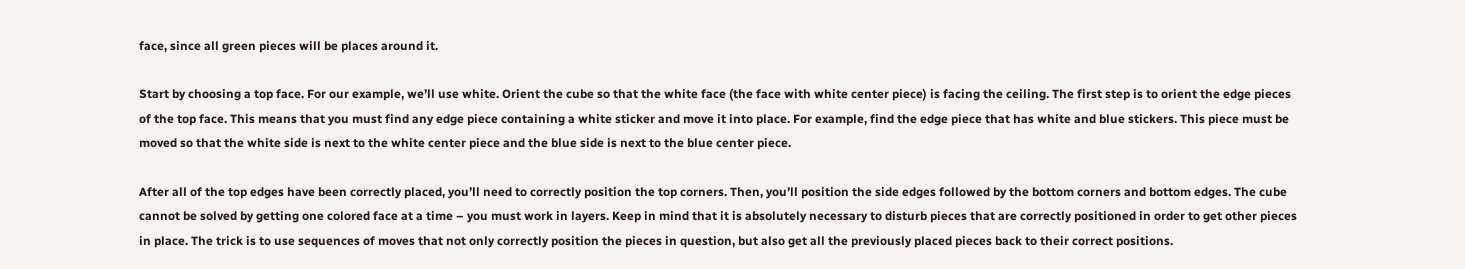face, since all green pieces will be places around it.

Start by choosing a top face. For our example, we’ll use white. Orient the cube so that the white face (the face with white center piece) is facing the ceiling. The first step is to orient the edge pieces of the top face. This means that you must find any edge piece containing a white sticker and move it into place. For example, find the edge piece that has white and blue stickers. This piece must be moved so that the white side is next to the white center piece and the blue side is next to the blue center piece.

After all of the top edges have been correctly placed, you’ll need to correctly position the top corners. Then, you’ll position the side edges followed by the bottom corners and bottom edges. The cube cannot be solved by getting one colored face at a time – you must work in layers. Keep in mind that it is absolutely necessary to disturb pieces that are correctly positioned in order to get other pieces in place. The trick is to use sequences of moves that not only correctly position the pieces in question, but also get all the previously placed pieces back to their correct positions.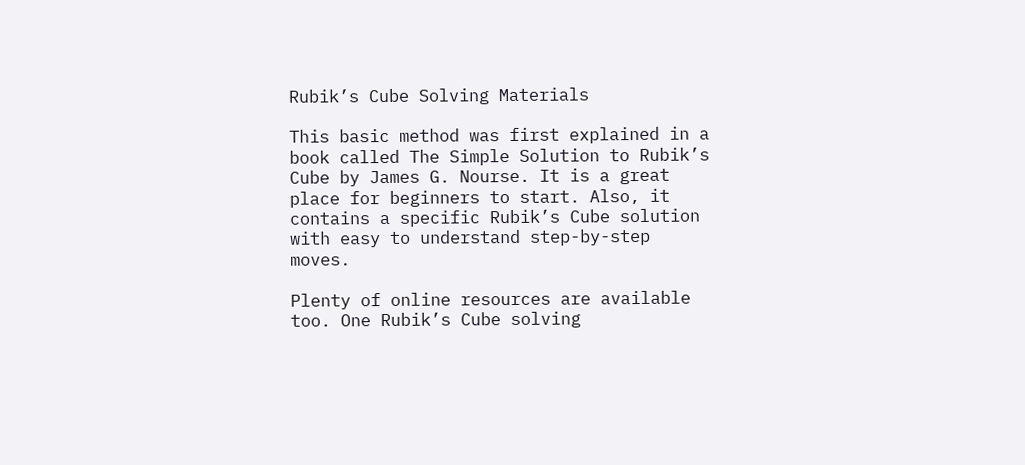Rubik’s Cube Solving Materials

This basic method was first explained in a book called The Simple Solution to Rubik’s Cube by James G. Nourse. It is a great place for beginners to start. Also, it contains a specific Rubik’s Cube solution with easy to understand step-by-step moves.

Plenty of online resources are available too. One Rubik’s Cube solving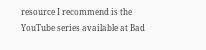resource I recommend is the YouTube series available at Bad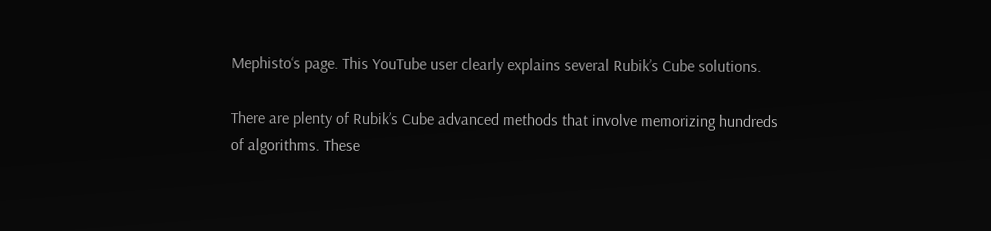Mephisto‘s page. This YouTube user clearly explains several Rubik’s Cube solutions.

There are plenty of Rubik’s Cube advanced methods that involve memorizing hundreds of algorithms. These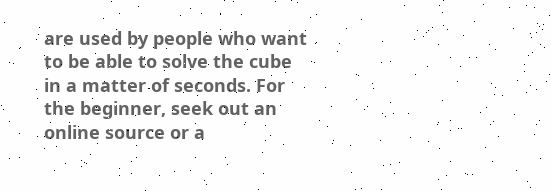are used by people who want to be able to solve the cube in a matter of seconds. For the beginner, seek out an online source or a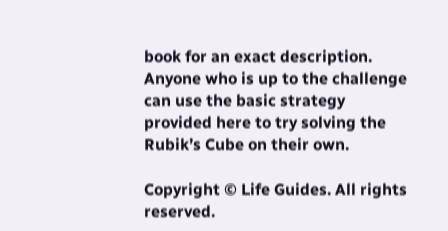book for an exact description. Anyone who is up to the challenge can use the basic strategy provided here to try solving the Rubik’s Cube on their own.

Copyright © Life Guides. All rights reserved.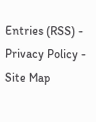Entries (RSS) - Privacy Policy - Site Map